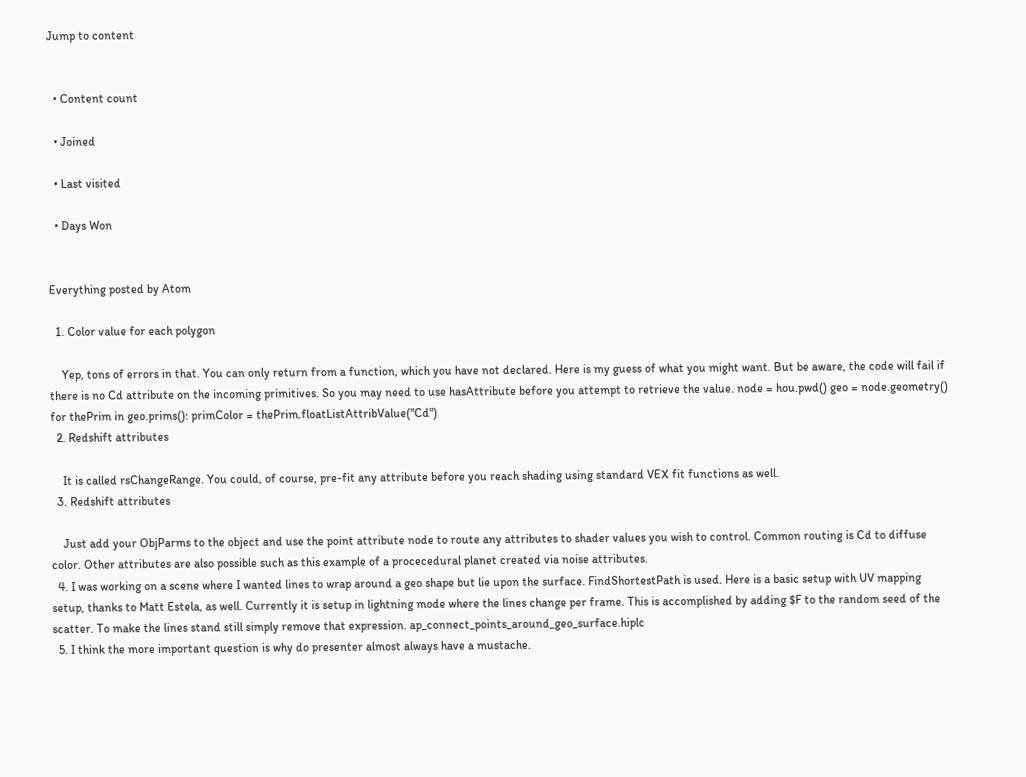Jump to content


  • Content count

  • Joined

  • Last visited

  • Days Won


Everything posted by Atom

  1. Color value for each polygon

    Yep, tons of errors in that. You can only return from a function, which you have not declared. Here is my guess of what you might want. But be aware, the code will fail if there is no Cd attribute on the incoming primitives. So you may need to use hasAttribute before you attempt to retrieve the value. node = hou.pwd() geo = node.geometry() for thePrim in geo.prims(): primColor = thePrim.floatListAttribValue("Cd")
  2. Redshift attributes

    It is called rsChangeRange. You could, of course, pre-fit any attribute before you reach shading using standard VEX fit functions as well.
  3. Redshift attributes

    Just add your ObjParms to the object and use the point attribute node to route any attributes to shader values you wish to control. Common routing is Cd to diffuse color. Other attributes are also possible such as this example of a procecedural planet created via noise attributes.
  4. I was working on a scene where I wanted lines to wrap around a geo shape but lie upon the surface. FindShortestPath is used. Here is a basic setup with UV mapping setup, thanks to Matt Estela, as well. Currently it is setup in lightning mode where the lines change per frame. This is accomplished by adding $F to the random seed of the scatter. To make the lines stand still simply remove that expression. ap_connect_points_around_geo_surface.hiplc
  5. I think the more important question is why do presenter almost always have a mustache.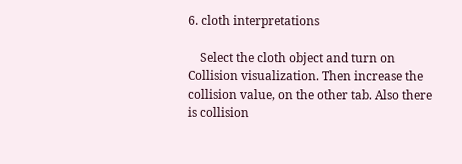6. cloth interpretations

    Select the cloth object and turn on Collision visualization. Then increase the collision value, on the other tab. Also there is collision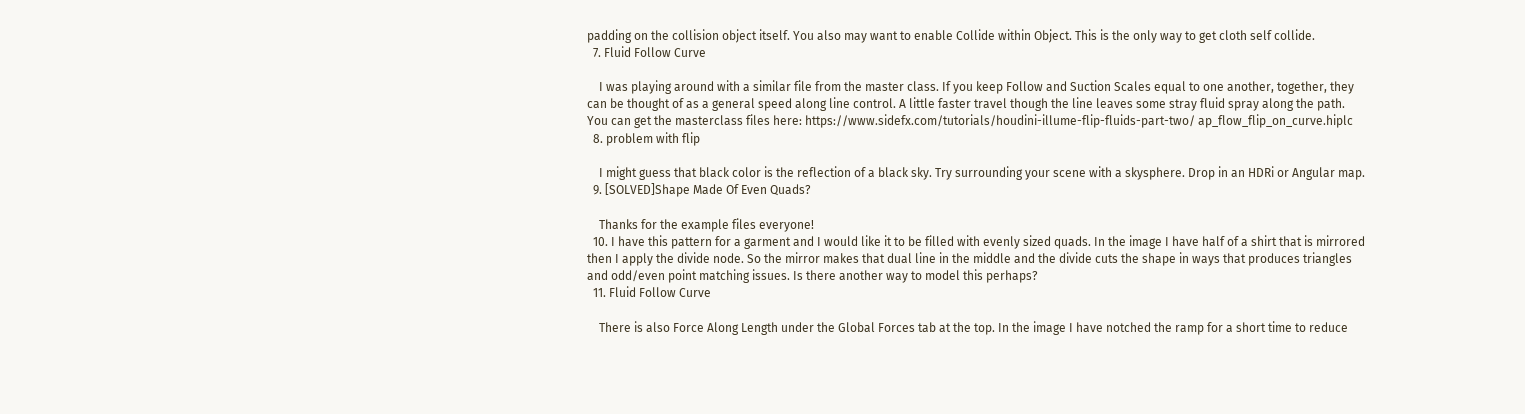padding on the collision object itself. You also may want to enable Collide within Object. This is the only way to get cloth self collide.
  7. Fluid Follow Curve

    I was playing around with a similar file from the master class. If you keep Follow and Suction Scales equal to one another, together, they can be thought of as a general speed along line control. A little faster travel though the line leaves some stray fluid spray along the path. You can get the masterclass files here: https://www.sidefx.com/tutorials/houdini-illume-flip-fluids-part-two/ ap_flow_flip_on_curve.hiplc
  8. problem with flip

    I might guess that black color is the reflection of a black sky. Try surrounding your scene with a skysphere. Drop in an HDRi or Angular map.
  9. [SOLVED]Shape Made Of Even Quads?

    Thanks for the example files everyone!
  10. I have this pattern for a garment and I would like it to be filled with evenly sized quads. In the image I have half of a shirt that is mirrored then I apply the divide node. So the mirror makes that dual line in the middle and the divide cuts the shape in ways that produces triangles and odd/even point matching issues. Is there another way to model this perhaps?
  11. Fluid Follow Curve

    There is also Force Along Length under the Global Forces tab at the top. In the image I have notched the ramp for a short time to reduce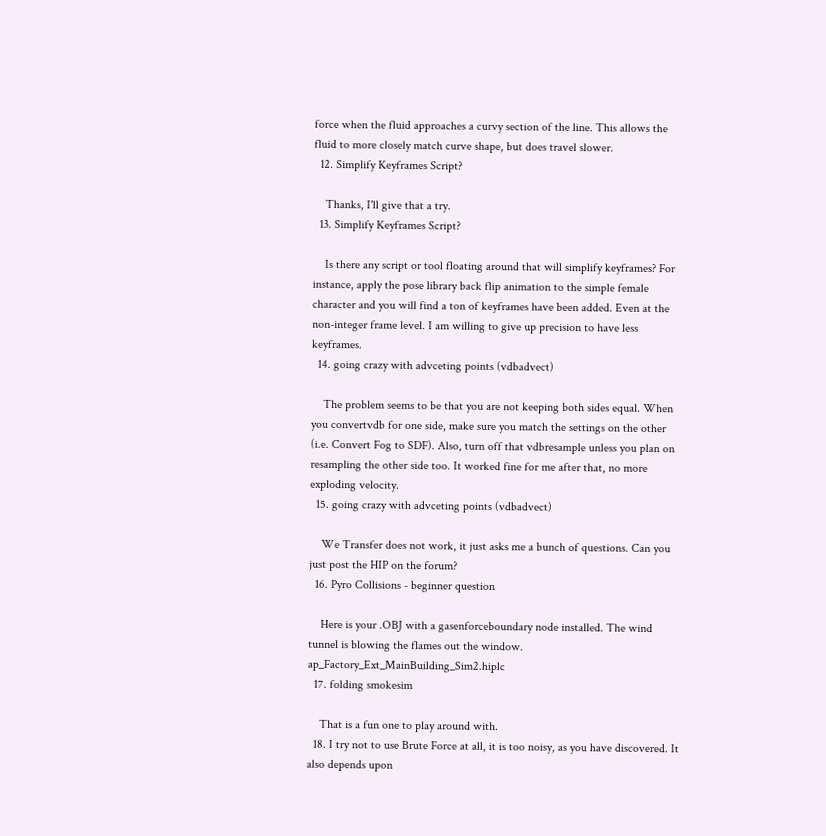force when the fluid approaches a curvy section of the line. This allows the fluid to more closely match curve shape, but does travel slower.
  12. Simplify Keyframes Script?

    Thanks, I'll give that a try.
  13. Simplify Keyframes Script?

    Is there any script or tool floating around that will simplify keyframes? For instance, apply the pose library back flip animation to the simple female character and you will find a ton of keyframes have been added. Even at the non-integer frame level. I am willing to give up precision to have less keyframes.
  14. going crazy with advceting points (vdbadvect)

    The problem seems to be that you are not keeping both sides equal. When you convertvdb for one side, make sure you match the settings on the other (i.e. Convert Fog to SDF). Also, turn off that vdbresample unless you plan on resampling the other side too. It worked fine for me after that, no more exploding velocity.
  15. going crazy with advceting points (vdbadvect)

    We Transfer does not work, it just asks me a bunch of questions. Can you just post the HIP on the forum?
  16. Pyro Collisions - beginner question

    Here is your .OBJ with a gasenforceboundary node installed. The wind tunnel is blowing the flames out the window. ap_Factory_Ext_MainBuilding_Sim2.hiplc
  17. folding smokesim

    That is a fun one to play around with.
  18. I try not to use Brute Force at all, it is too noisy, as you have discovered. It also depends upon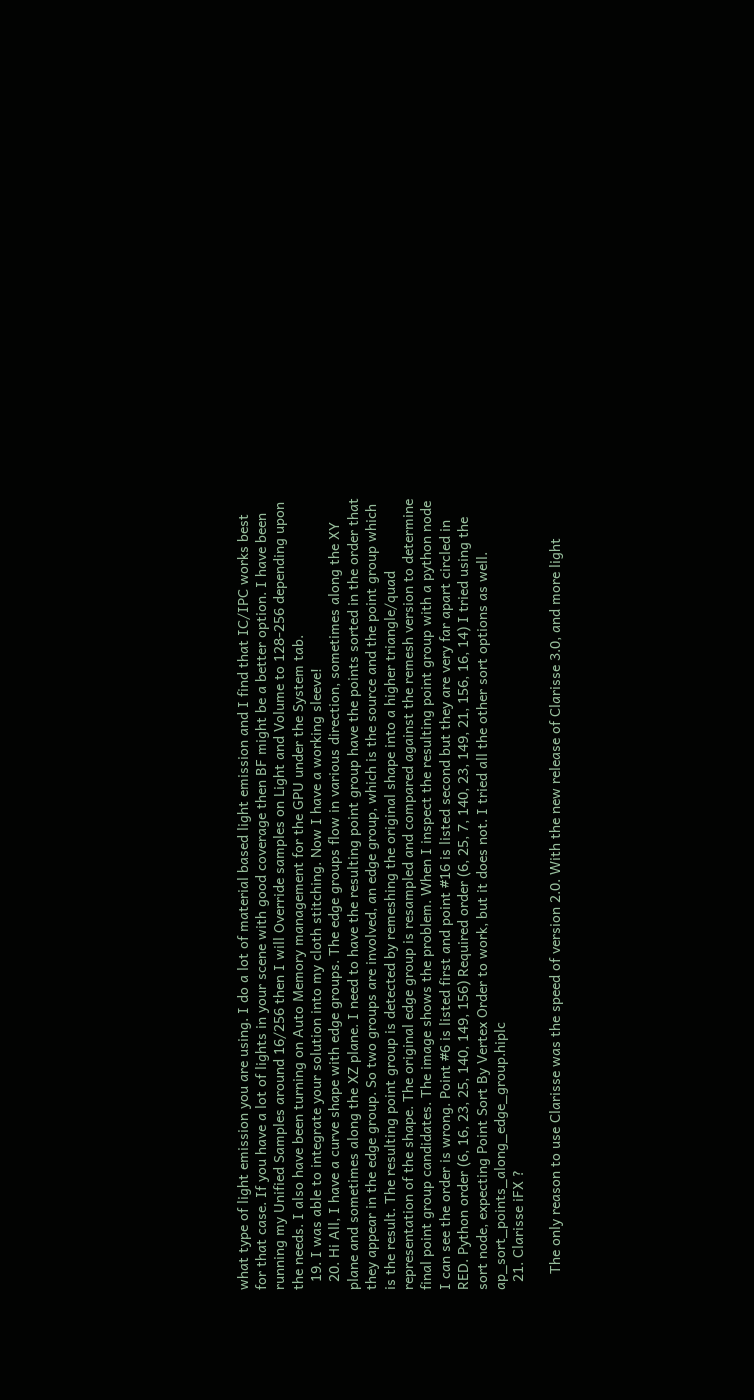what type of light emission you are using. I do a lot of material based light emission and I find that IC/IPC works best for that case. If you have a lot of lights in your scene with good coverage then BF might be a better option. I have been running my Unified Samples around 16/256 then I will Override samples on Light and Volume to 128-256 depending upon the needs. I also have been turning on Auto Memory management for the GPU under the System tab.
  19. I was able to integrate your solution into my cloth stitching. Now I have a working sleeve!
  20. Hi All, I have a curve shape with edge groups. The edge groups flow in various direction, sometimes along the XY plane and sometimes along the XZ plane. I need to have the resulting point group have the points sorted in the order that they appear in the edge group. So two groups are involved, an edge group, which is the source and the point group which is the result. The resulting point group is detected by remeshing the original shape into a higher triangle/quad representation of the shape. The original edge group is resampled and compared against the remesh version to determine final point group candidates. The image shows the problem. When I inspect the resulting point group with a python node I can see the order is wrong. Point #6 is listed first and point #16 is listed second but they are very far apart circled in RED. Python order (6, 16, 23, 25, 140, 149, 156) Required order (6, 25, 7, 140, 23, 149, 21, 156, 16, 14) I tried using the sort node, expecting Point Sort By Vertex Order to work, but it does not. I tried all the other sort options as well. ap_sort_points_along_edge_group.hiplc
  21. Clarisse iFX ?

    The only reason to use Clarisse was the speed of version 2.0. With the new release of Clarisse 3.0, and more light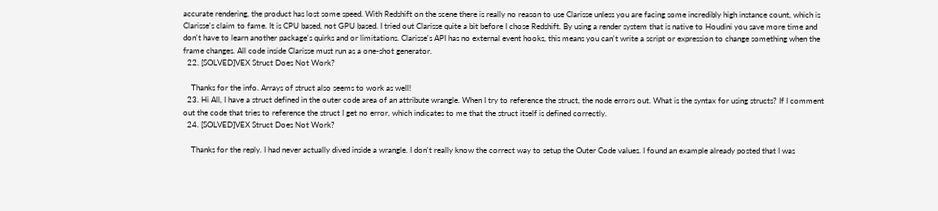accurate rendering, the product has lost some speed. With Redshift on the scene there is really no reason to use Clarisse unless you are facing some incredibly high instance count, which is Clarisse's claim to fame. It is CPU based, not GPU based. I tried out Clarisse quite a bit before I chose Redshift. By using a render system that is native to Houdini you save more time and don't have to learn another package's quirks and or limitations. Clarisse's API has no external event hooks, this means you can't write a script or expression to change something when the frame changes. All code inside Clarisse must run as a one-shot generator.
  22. [SOLVED]VEX Struct Does Not Work?

    Thanks for the info. Arrays of struct also seems to work as well!
  23. Hi All, I have a struct defined in the outer code area of an attribute wrangle. When I try to reference the struct, the node errors out. What is the syntax for using structs? If I comment out the code that tries to reference the struct I get no error, which indicates to me that the struct itself is defined correctly.
  24. [SOLVED]VEX Struct Does Not Work?

    Thanks for the reply. I had never actually dived inside a wrangle. I don't really know the correct way to setup the Outer Code values. I found an example already posted that I was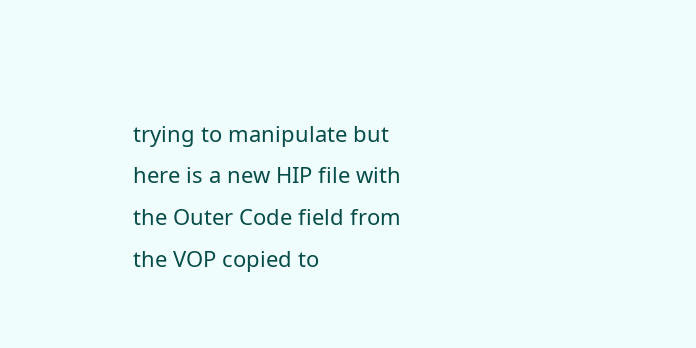trying to manipulate but here is a new HIP file with the Outer Code field from the VOP copied to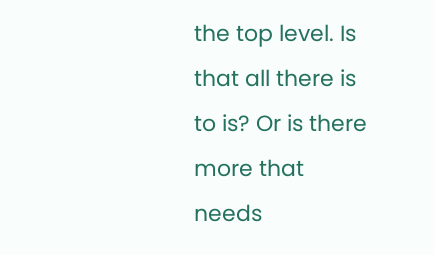the top level. Is that all there is to is? Or is there more that needs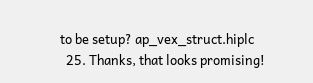to be setup? ap_vex_struct.hiplc
  25. Thanks, that looks promising!